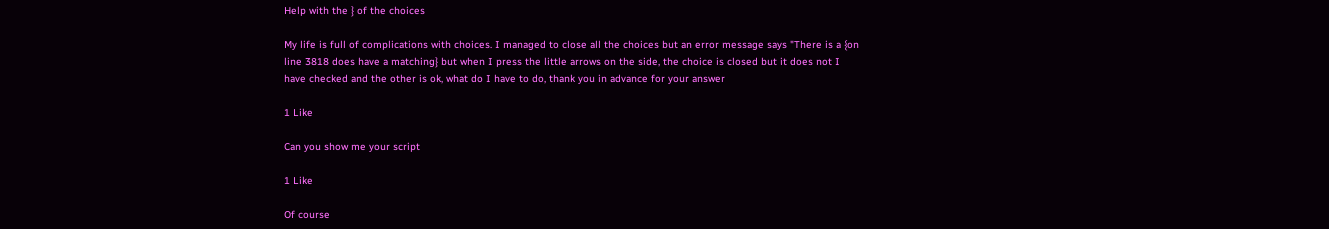Help with the } of the choices

My life is full of complications with choices. I managed to close all the choices but an error message says "There is a {on line 3818 does have a matching} but when I press the little arrows on the side, the choice is closed but it does not I have checked and the other is ok, what do I have to do, thank you in advance for your answer

1 Like

Can you show me your script

1 Like

Of course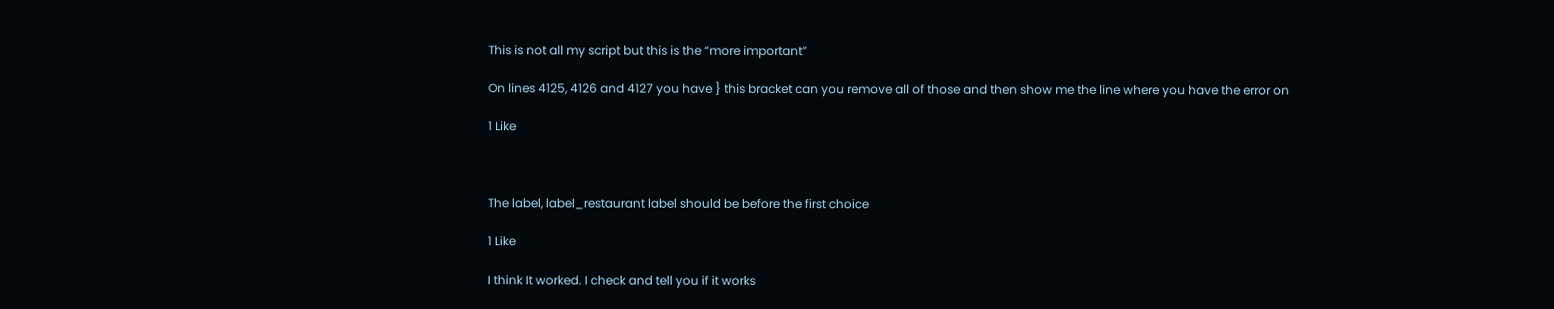This is not all my script but this is the “more important”

On lines 4125, 4126 and 4127 you have } this bracket can you remove all of those and then show me the line where you have the error on

1 Like



The label, label_restaurant label should be before the first choice

1 Like

I think It worked. I check and tell you if it works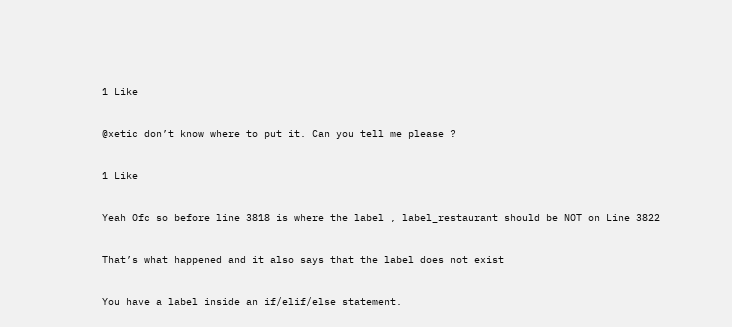1 Like

@xetic don’t know where to put it. Can you tell me please ?

1 Like

Yeah Ofc so before line 3818 is where the label , label_restaurant should be NOT on Line 3822

That’s what happened and it also says that the label does not exist

You have a label inside an if/elif/else statement.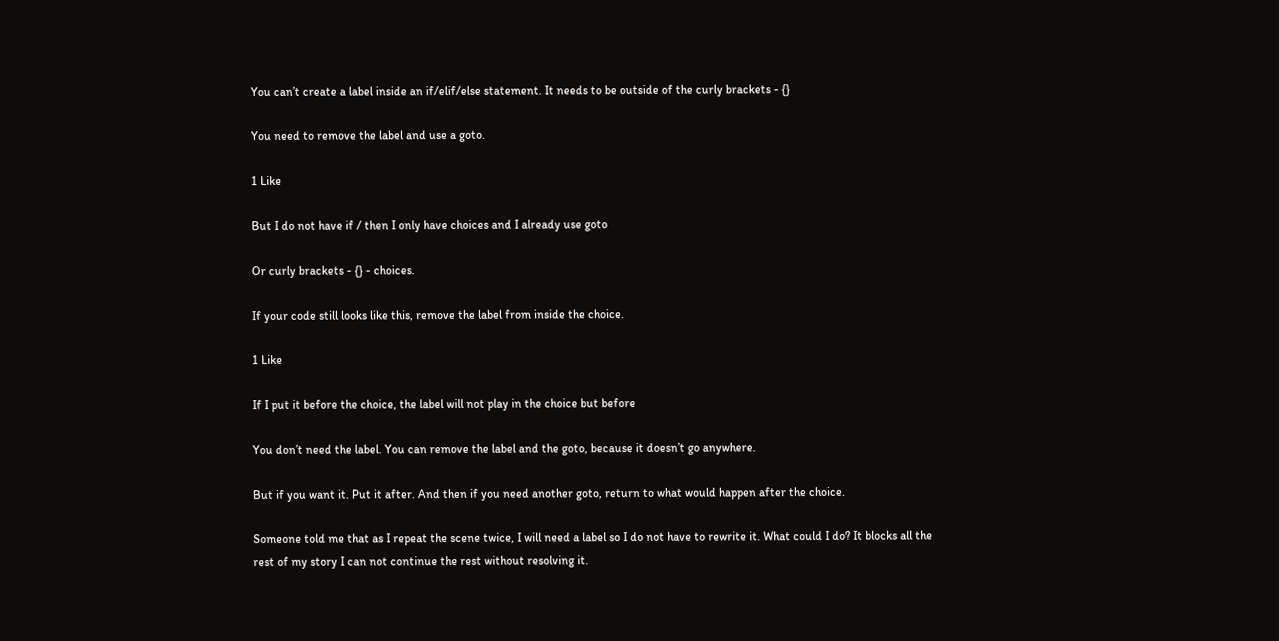You can’t create a label inside an if/elif/else statement. It needs to be outside of the curly brackets - {}

You need to remove the label and use a goto.

1 Like

But I do not have if / then I only have choices and I already use goto

Or curly brackets - {} - choices.

If your code still looks like this, remove the label from inside the choice.

1 Like

If I put it before the choice, the label will not play in the choice but before

You don’t need the label. You can remove the label and the goto, because it doesn’t go anywhere.

But if you want it. Put it after. And then if you need another goto, return to what would happen after the choice.

Someone told me that as I repeat the scene twice, I will need a label so I do not have to rewrite it. What could I do? It blocks all the rest of my story I can not continue the rest without resolving it.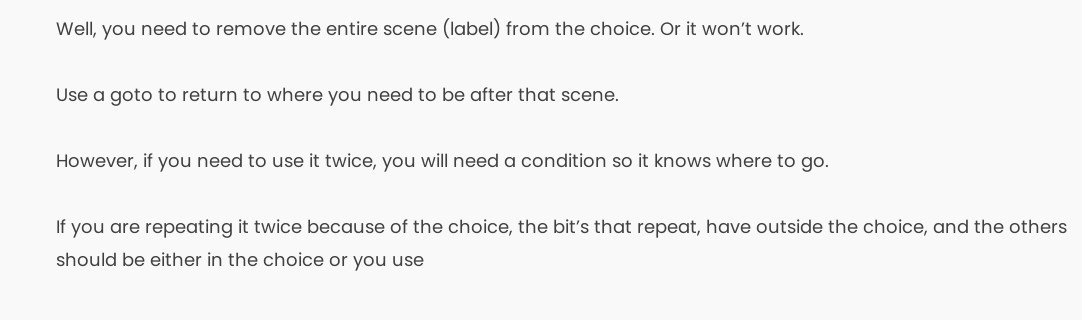Well, you need to remove the entire scene (label) from the choice. Or it won’t work.

Use a goto to return to where you need to be after that scene.

However, if you need to use it twice, you will need a condition so it knows where to go.

If you are repeating it twice because of the choice, the bit’s that repeat, have outside the choice, and the others should be either in the choice or you use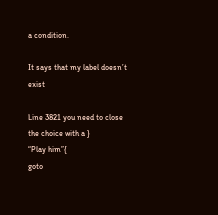a condition.

It says that my label doesn’t exist

Line 3821 you need to close the choice with a }
“Play him”{
goto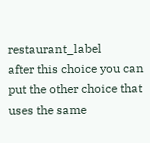restaurant_label
after this choice you can put the other choice that uses the same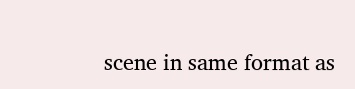scene in same format as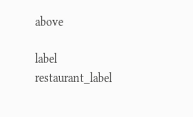above

label restaurant_label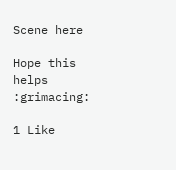Scene here

Hope this helps :grimacing:

1 Like